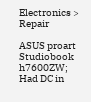Electronics > Repair

ASUS proart Studiobook h7600ZW; Had DC in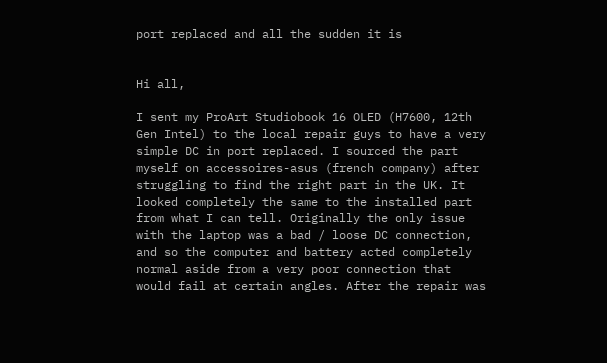port replaced and all the sudden it is


Hi all,

I sent my ProArt Studiobook 16 OLED (H7600, 12th Gen Intel) to the local repair guys to have a very simple DC in port replaced. I sourced the part myself on accessoires-asus (french company) after struggling to find the right part in the UK. It looked completely the same to the installed part from what I can tell. Originally the only issue with the laptop was a bad / loose DC connection, and so the computer and battery acted completely normal aside from a very poor connection that would fail at certain angles. After the repair was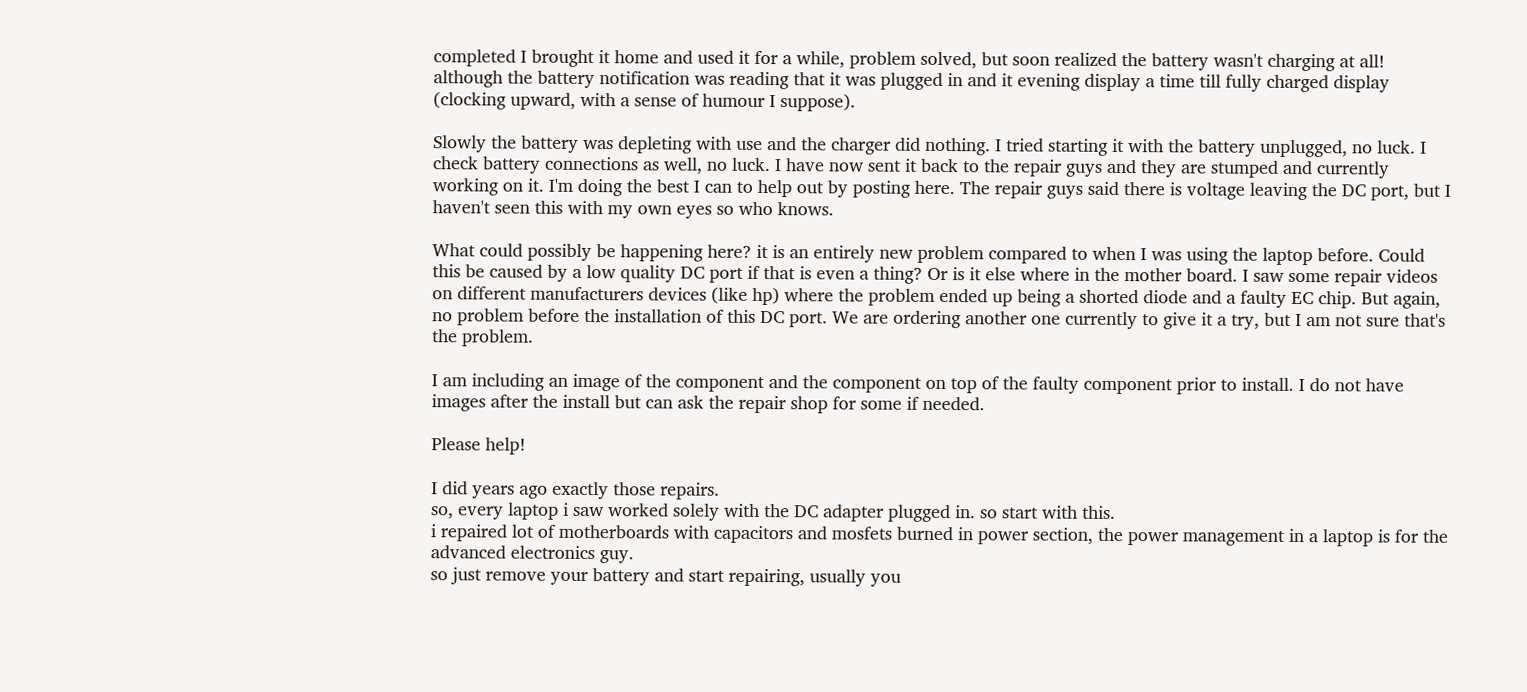completed I brought it home and used it for a while, problem solved, but soon realized the battery wasn't charging at all! although the battery notification was reading that it was plugged in and it evening display a time till fully charged display (clocking upward, with a sense of humour I suppose).

Slowly the battery was depleting with use and the charger did nothing. I tried starting it with the battery unplugged, no luck. I check battery connections as well, no luck. I have now sent it back to the repair guys and they are stumped and currently working on it. I'm doing the best I can to help out by posting here. The repair guys said there is voltage leaving the DC port, but I haven't seen this with my own eyes so who knows.

What could possibly be happening here? it is an entirely new problem compared to when I was using the laptop before. Could this be caused by a low quality DC port if that is even a thing? Or is it else where in the mother board. I saw some repair videos on different manufacturers devices (like hp) where the problem ended up being a shorted diode and a faulty EC chip. But again, no problem before the installation of this DC port. We are ordering another one currently to give it a try, but I am not sure that's the problem.

I am including an image of the component and the component on top of the faulty component prior to install. I do not have images after the install but can ask the repair shop for some if needed.

Please help!

I did years ago exactly those repairs.
so, every laptop i saw worked solely with the DC adapter plugged in. so start with this.
i repaired lot of motherboards with capacitors and mosfets burned in power section, the power management in a laptop is for the advanced electronics guy.
so just remove your battery and start repairing, usually you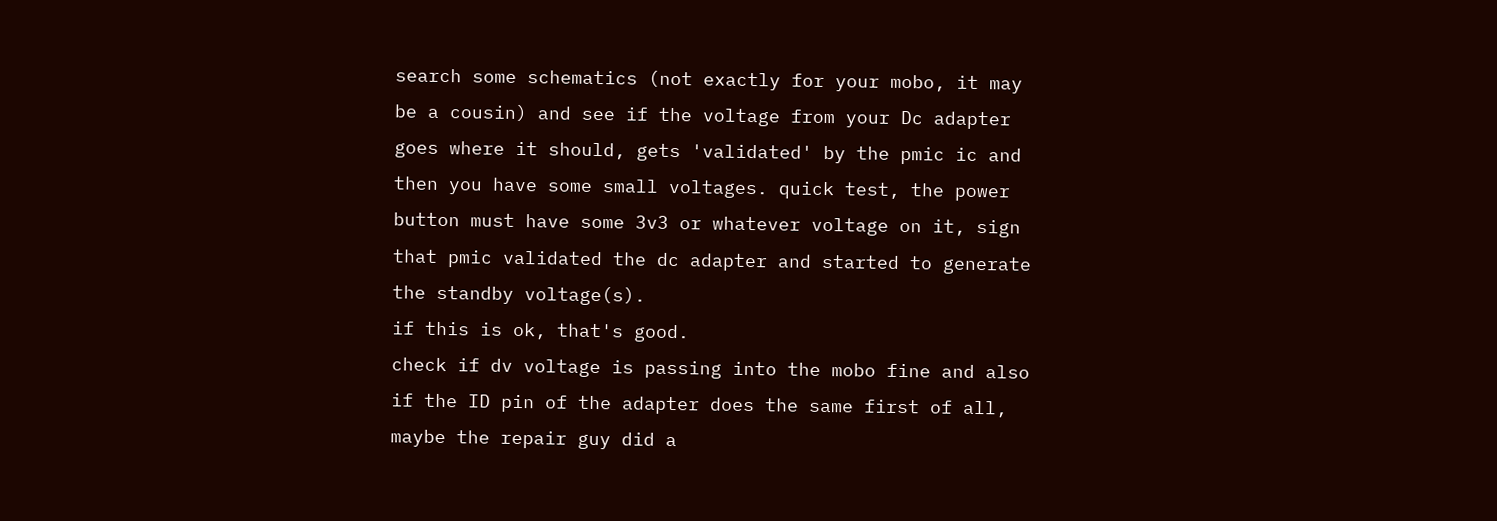search some schematics (not exactly for your mobo, it may be a cousin) and see if the voltage from your Dc adapter goes where it should, gets 'validated' by the pmic ic and then you have some small voltages. quick test, the power button must have some 3v3 or whatever voltage on it, sign that pmic validated the dc adapter and started to generate the standby voltage(s).
if this is ok, that's good.
check if dv voltage is passing into the mobo fine and also if the ID pin of the adapter does the same first of all, maybe the repair guy did a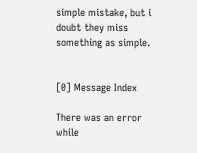simple mistake, but i doubt they miss something as simple.


[0] Message Index

There was an error while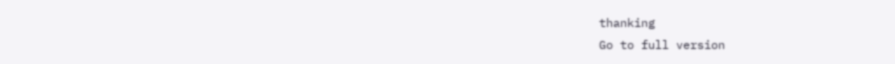thanking
Go to full version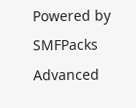Powered by SMFPacks Advanced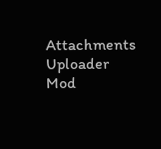Attachments Uploader Mod